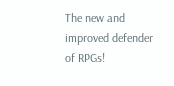The new and improved defender of RPGs!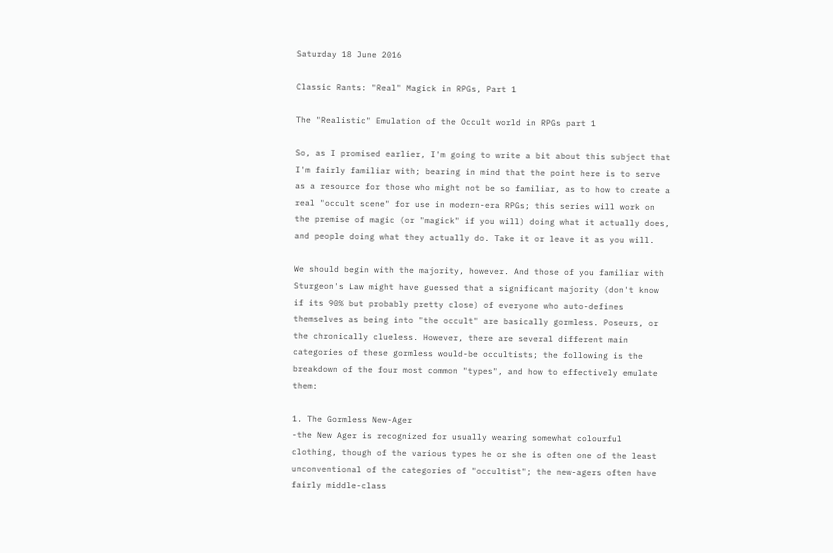Saturday 18 June 2016

Classic Rants: "Real" Magick in RPGs, Part 1

The "Realistic" Emulation of the Occult world in RPGs part 1

So, as I promised earlier, I'm going to write a bit about this subject that I'm fairly familiar with; bearing in mind that the point here is to serve as a resource for those who might not be so familiar, as to how to create a real "occult scene" for use in modern-era RPGs; this series will work on the premise of magic (or "magick" if you will) doing what it actually does, and people doing what they actually do. Take it or leave it as you will.

We should begin with the majority, however. And those of you familiar with Sturgeon's Law might have guessed that a significant majority (don't know if its 90% but probably pretty close) of everyone who auto-defines themselves as being into "the occult" are basically gormless. Poseurs, or the chronically clueless. However, there are several different main categories of these gormless would-be occultists; the following is the breakdown of the four most common "types", and how to effectively emulate them:

1. The Gormless New-Ager
-the New Ager is recognized for usually wearing somewhat colourful clothing, though of the various types he or she is often one of the least unconventional of the categories of "occultist"; the new-agers often have fairly middle-class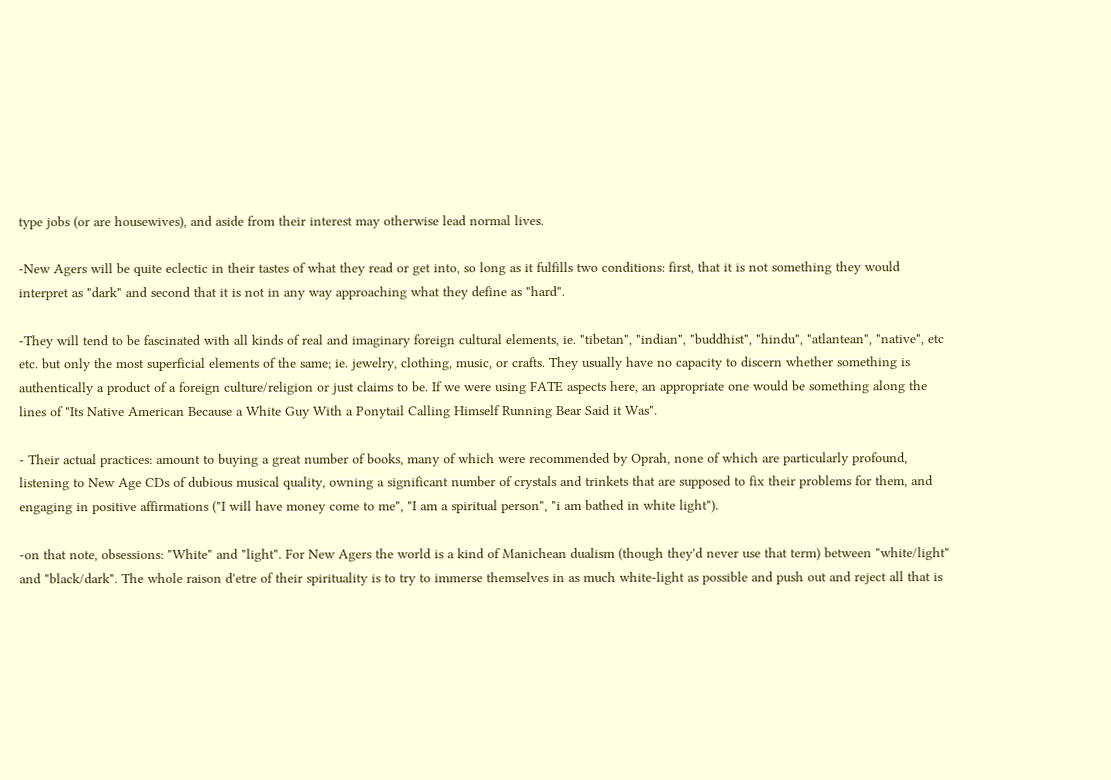type jobs (or are housewives), and aside from their interest may otherwise lead normal lives.

-New Agers will be quite eclectic in their tastes of what they read or get into, so long as it fulfills two conditions: first, that it is not something they would interpret as "dark" and second that it is not in any way approaching what they define as "hard".

-They will tend to be fascinated with all kinds of real and imaginary foreign cultural elements, ie. "tibetan", "indian", "buddhist", "hindu", "atlantean", "native", etc etc. but only the most superficial elements of the same; ie. jewelry, clothing, music, or crafts. They usually have no capacity to discern whether something is authentically a product of a foreign culture/religion or just claims to be. If we were using FATE aspects here, an appropriate one would be something along the lines of "Its Native American Because a White Guy With a Ponytail Calling Himself Running Bear Said it Was".

- Their actual practices: amount to buying a great number of books, many of which were recommended by Oprah, none of which are particularly profound, listening to New Age CDs of dubious musical quality, owning a significant number of crystals and trinkets that are supposed to fix their problems for them, and engaging in positive affirmations ("I will have money come to me", "I am a spiritual person", "i am bathed in white light").

-on that note, obsessions: "White" and "light". For New Agers the world is a kind of Manichean dualism (though they'd never use that term) between "white/light" and "black/dark". The whole raison d'etre of their spirituality is to try to immerse themselves in as much white-light as possible and push out and reject all that is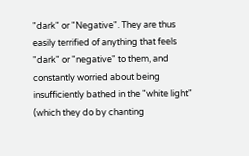"dark" or "Negative". They are thus easily terrified of anything that feels "dark" or "negative" to them, and constantly worried about being insufficiently bathed in the "white light" (which they do by chanting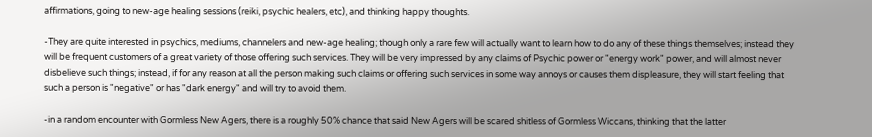affirmations, going to new-age healing sessions (reiki, psychic healers, etc), and thinking happy thoughts.

-They are quite interested in psychics, mediums, channelers and new-age healing; though only a rare few will actually want to learn how to do any of these things themselves; instead they will be frequent customers of a great variety of those offering such services. They will be very impressed by any claims of Psychic power or "energy work" power, and will almost never disbelieve such things; instead, if for any reason at all the person making such claims or offering such services in some way annoys or causes them displeasure, they will start feeling that such a person is "negative" or has "dark energy" and will try to avoid them.

-in a random encounter with Gormless New Agers, there is a roughly 50% chance that said New Agers will be scared shitless of Gormless Wiccans, thinking that the latter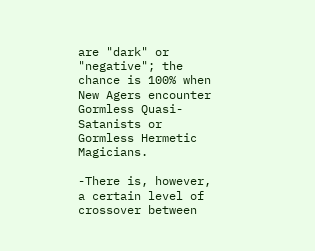are "dark" or "negative"; the chance is 100% when New Agers encounter Gormless Quasi-Satanists or Gormless Hermetic Magicians.

-There is, however, a certain level of crossover between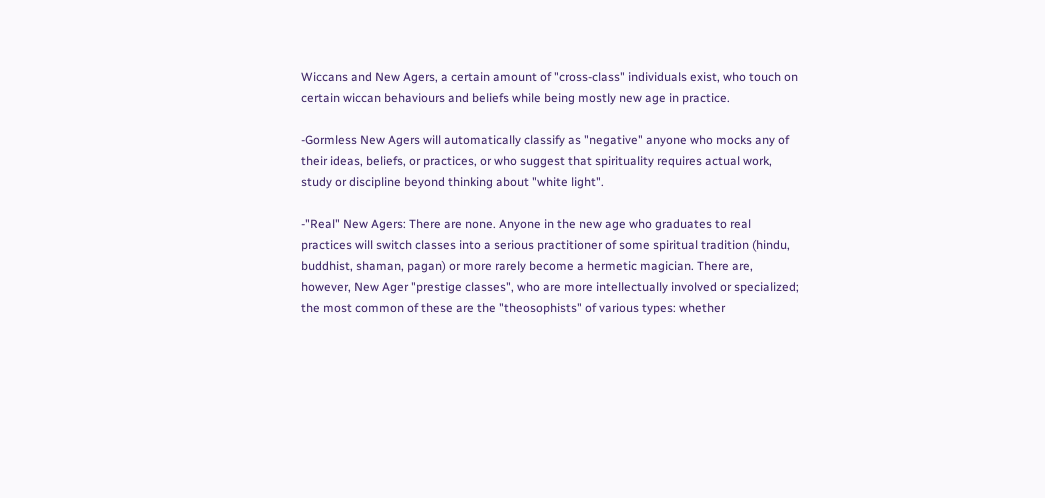Wiccans and New Agers, a certain amount of "cross-class" individuals exist, who touch on certain wiccan behaviours and beliefs while being mostly new age in practice.

-Gormless New Agers will automatically classify as "negative" anyone who mocks any of their ideas, beliefs, or practices, or who suggest that spirituality requires actual work, study or discipline beyond thinking about "white light".

-"Real" New Agers: There are none. Anyone in the new age who graduates to real practices will switch classes into a serious practitioner of some spiritual tradition (hindu, buddhist, shaman, pagan) or more rarely become a hermetic magician. There are, however, New Ager "prestige classes", who are more intellectually involved or specialized; the most common of these are the "theosophists" of various types: whether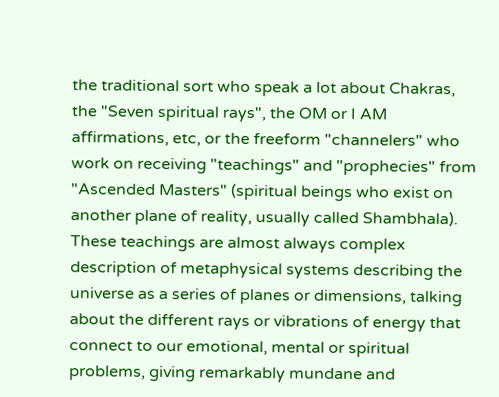the traditional sort who speak a lot about Chakras, the "Seven spiritual rays", the OM or I AM affirmations, etc, or the freeform "channelers" who work on receiving "teachings" and "prophecies" from "Ascended Masters" (spiritual beings who exist on another plane of reality, usually called Shambhala). These teachings are almost always complex description of metaphysical systems describing the universe as a series of planes or dimensions, talking about the different rays or vibrations of energy that connect to our emotional, mental or spiritual problems, giving remarkably mundane and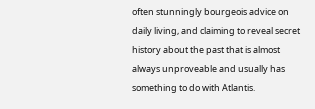often stunningly bourgeois advice on daily living, and claiming to reveal secret history about the past that is almost always unproveable and usually has something to do with Atlantis.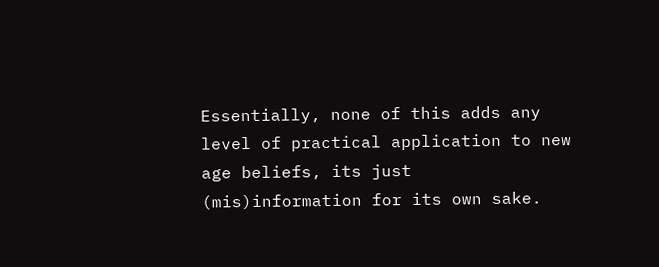Essentially, none of this adds any level of practical application to new age beliefs, its just (mis)information for its own sake.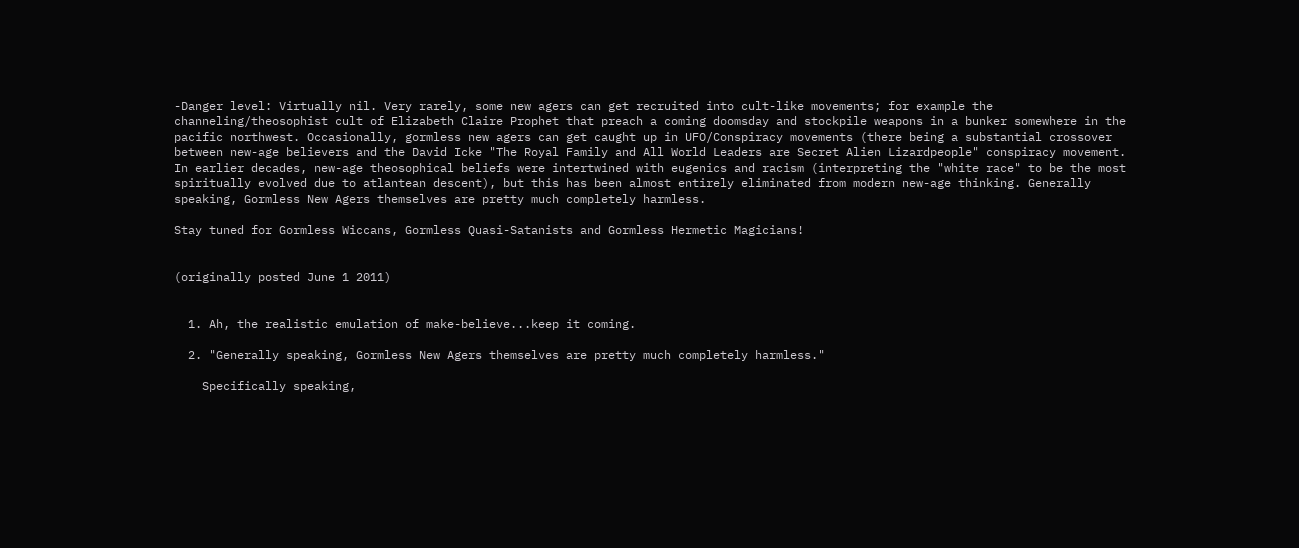-Danger level: Virtually nil. Very rarely, some new agers can get recruited into cult-like movements; for example the channeling/theosophist cult of Elizabeth Claire Prophet that preach a coming doomsday and stockpile weapons in a bunker somewhere in the pacific northwest. Occasionally, gormless new agers can get caught up in UFO/Conspiracy movements (there being a substantial crossover between new-age believers and the David Icke "The Royal Family and All World Leaders are Secret Alien Lizardpeople" conspiracy movement. In earlier decades, new-age theosophical beliefs were intertwined with eugenics and racism (interpreting the "white race" to be the most spiritually evolved due to atlantean descent), but this has been almost entirely eliminated from modern new-age thinking. Generally speaking, Gormless New Agers themselves are pretty much completely harmless.

Stay tuned for Gormless Wiccans, Gormless Quasi-Satanists and Gormless Hermetic Magicians!


(originally posted June 1 2011)


  1. Ah, the realistic emulation of make-believe...keep it coming.

  2. "Generally speaking, Gormless New Agers themselves are pretty much completely harmless."

    Specifically speaking,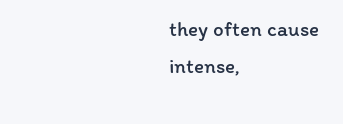they often cause intense,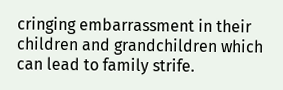cringing embarrassment in their children and grandchildren which can lead to family strife.